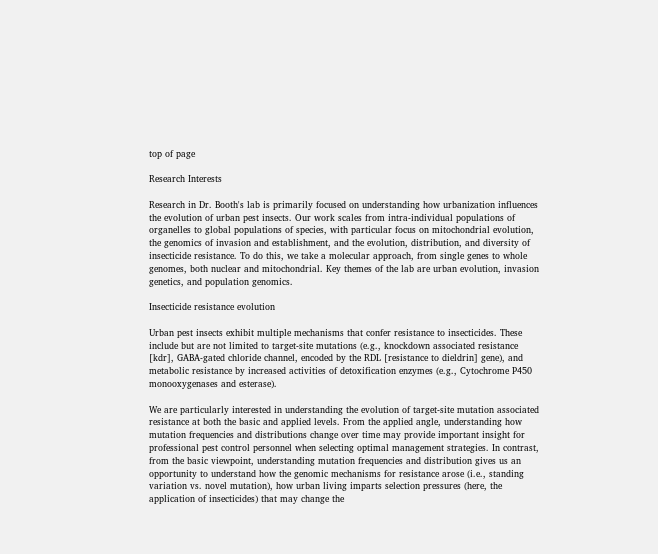top of page

Research Interests

Research in Dr. Booth's lab is primarily focused on understanding how urbanization influences the evolution of urban pest insects. Our work scales from intra-individual populations of organelles to global populations of species, with particular focus on mitochondrial evolution, the genomics of invasion and establishment, and the evolution, distribution, and diversity of insecticide resistance. To do this, we take a molecular approach, from single genes to whole genomes, both nuclear and mitochondrial. Key themes of the lab are urban evolution, invasion genetics, and population genomics.

Insecticide resistance evolution

Urban pest insects exhibit multiple mechanisms that confer resistance to insecticides. These include but are not limited to target-site mutations (e.g., knockdown associated resistance [kdr], GABA-gated chloride channel, encoded by the RDL [resistance to dieldrin] gene), and metabolic resistance by increased activities of detoxification enzymes (e.g., Cytochrome P450 monooxygenases and esterase).

We are particularly interested in understanding the evolution of target-site mutation associated resistance at both the basic and applied levels. From the applied angle, understanding how mutation frequencies and distributions change over time may provide important insight for professional pest control personnel when selecting optimal management strategies. In contrast, from the basic viewpoint, understanding mutation frequencies and distribution gives us an opportunity to understand how the genomic mechanisms for resistance arose (i.e., standing variation vs. novel mutation), how urban living imparts selection pressures (here, the application of insecticides) that may change the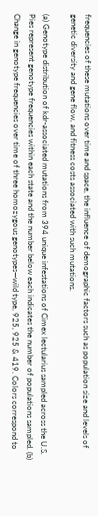frequencies of these mutations over time and space, the influence of demographic factors such as population size and levels of genetic diversity and gene flow, and fitness costs associated with such mutations.

(a) Genotype distribution of kdr-associated mutations from 394 unique infestations of Cimex lectularius sampled across the U.S. Pies represent genotype frequencies within each state and the number below each indicates the number of populations sampled. (b) Change in genotype frequencies over time of three homozygous genotypes—wild type, 925, 925 & 419. Colors correspond to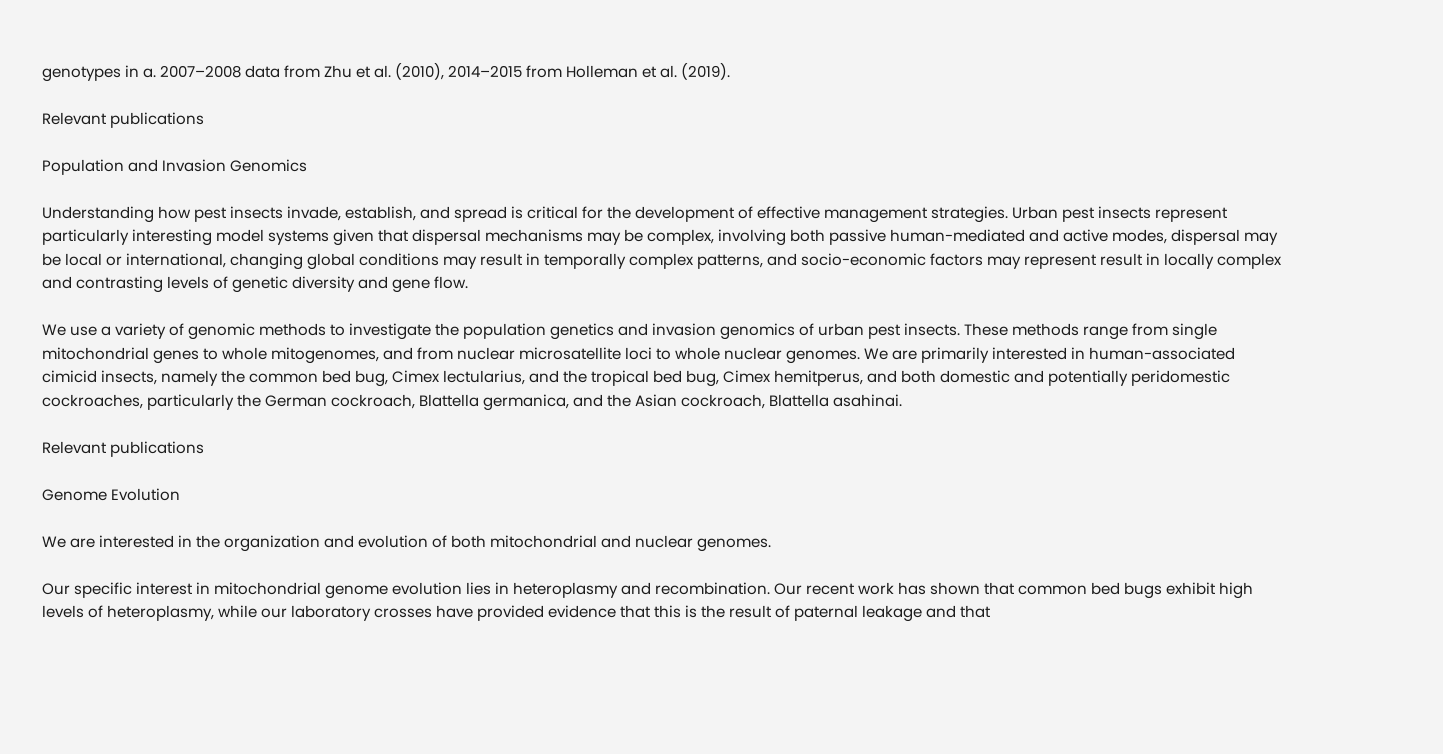genotypes in a. 2007–2008 data from Zhu et al. (2010), 2014–2015 from Holleman et al. (2019).

Relevant publications

Population and Invasion Genomics

Understanding how pest insects invade, establish, and spread is critical for the development of effective management strategies. Urban pest insects represent particularly interesting model systems given that dispersal mechanisms may be complex, involving both passive human-mediated and active modes, dispersal may be local or international, changing global conditions may result in temporally complex patterns, and socio-economic factors may represent result in locally complex and contrasting levels of genetic diversity and gene flow.

We use a variety of genomic methods to investigate the population genetics and invasion genomics of urban pest insects. These methods range from single mitochondrial genes to whole mitogenomes, and from nuclear microsatellite loci to whole nuclear genomes. We are primarily interested in human-associated cimicid insects, namely the common bed bug, Cimex lectularius, and the tropical bed bug, Cimex hemitperus, and both domestic and potentially peridomestic cockroaches, particularly the German cockroach, Blattella germanica, and the Asian cockroach, Blattella asahinai.

Relevant publications

Genome Evolution

We are interested in the organization and evolution of both mitochondrial and nuclear genomes.

Our specific interest in mitochondrial genome evolution lies in heteroplasmy and recombination. Our recent work has shown that common bed bugs exhibit high levels of heteroplasmy, while our laboratory crosses have provided evidence that this is the result of paternal leakage and that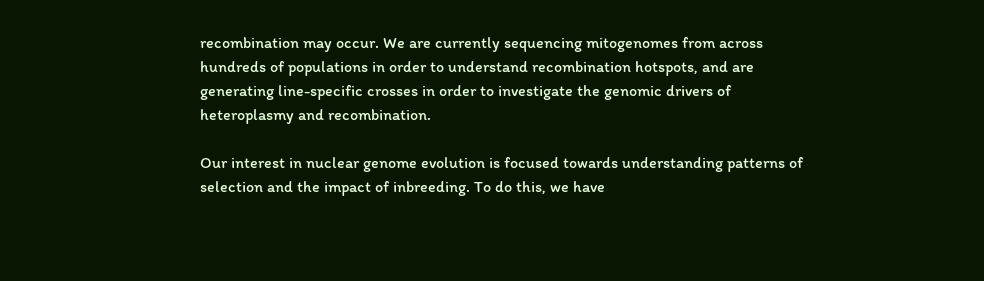recombination may occur. We are currently sequencing mitogenomes from across hundreds of populations in order to understand recombination hotspots, and are generating line-specific crosses in order to investigate the genomic drivers of heteroplasmy and recombination.

Our interest in nuclear genome evolution is focused towards understanding patterns of selection and the impact of inbreeding. To do this, we have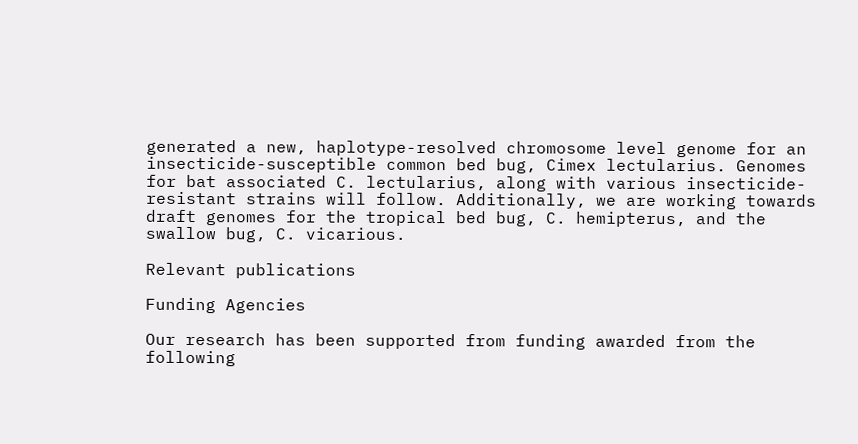generated a new, haplotype-resolved chromosome level genome for an insecticide-susceptible common bed bug, Cimex lectularius. Genomes for bat associated C. lectularius, along with various insecticide-resistant strains will follow. Additionally, we are working towards draft genomes for the tropical bed bug, C. hemipterus, and the swallow bug, C. vicarious.

Relevant publications

Funding Agencies

Our research has been supported from funding awarded from the following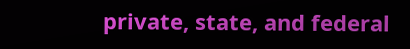private, state, and federal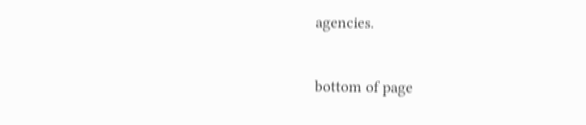agencies.

bottom of page